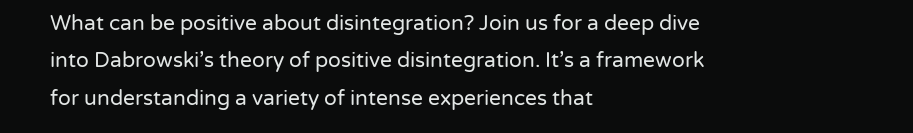What can be positive about disintegration? Join us for a deep dive into Dabrowski’s theory of positive disintegration. It’s a framework for understanding a variety of intense experiences that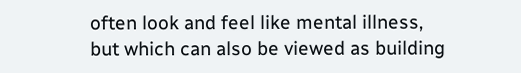often look and feel like mental illness, but which can also be viewed as building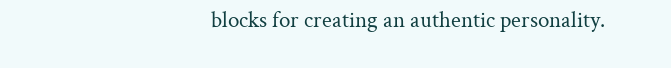blocks for creating an authentic personality.